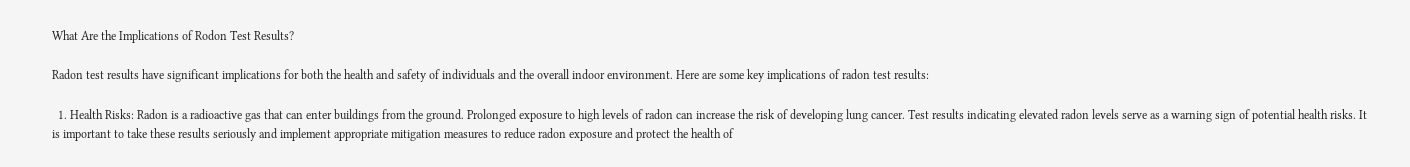What Are the Implications of Rodon Test Results?

Radon test results have significant implications for both the health and safety of individuals and the overall indoor environment. Here are some key implications of radon test results:

  1. Health Risks: Radon is a radioactive gas that can enter buildings from the ground. Prolonged exposure to high levels of radon can increase the risk of developing lung cancer. Test results indicating elevated radon levels serve as a warning sign of potential health risks. It is important to take these results seriously and implement appropriate mitigation measures to reduce radon exposure and protect the health of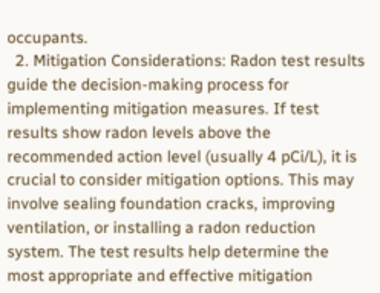occupants.
  2. Mitigation Considerations: Radon test results guide the decision-making process for implementing mitigation measures. If test results show radon levels above the recommended action level (usually 4 pCi/L), it is crucial to consider mitigation options. This may involve sealing foundation cracks, improving ventilation, or installing a radon reduction system. The test results help determine the most appropriate and effective mitigation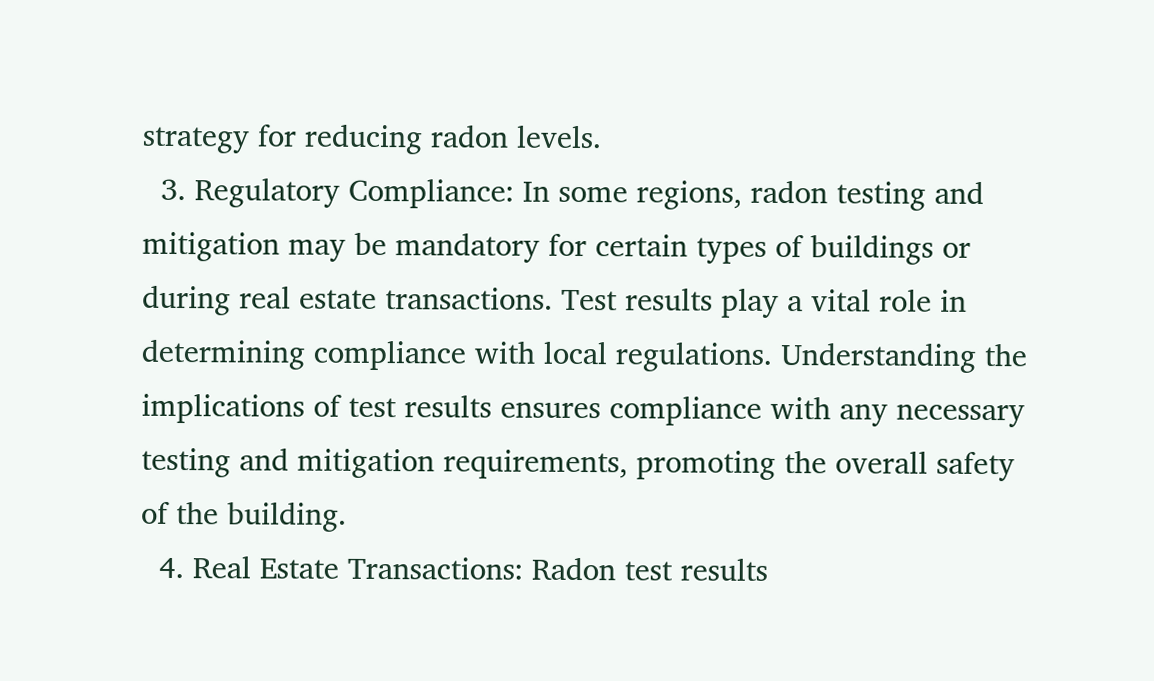strategy for reducing radon levels.
  3. Regulatory Compliance: In some regions, radon testing and mitigation may be mandatory for certain types of buildings or during real estate transactions. Test results play a vital role in determining compliance with local regulations. Understanding the implications of test results ensures compliance with any necessary testing and mitigation requirements, promoting the overall safety of the building.
  4. Real Estate Transactions: Radon test results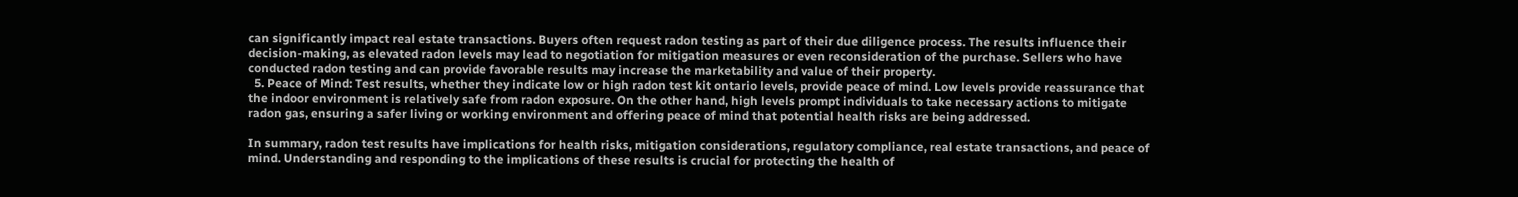can significantly impact real estate transactions. Buyers often request radon testing as part of their due diligence process. The results influence their decision-making, as elevated radon levels may lead to negotiation for mitigation measures or even reconsideration of the purchase. Sellers who have conducted radon testing and can provide favorable results may increase the marketability and value of their property.
  5. Peace of Mind: Test results, whether they indicate low or high radon test kit ontario levels, provide peace of mind. Low levels provide reassurance that the indoor environment is relatively safe from radon exposure. On the other hand, high levels prompt individuals to take necessary actions to mitigate radon gas, ensuring a safer living or working environment and offering peace of mind that potential health risks are being addressed.

In summary, radon test results have implications for health risks, mitigation considerations, regulatory compliance, real estate transactions, and peace of mind. Understanding and responding to the implications of these results is crucial for protecting the health of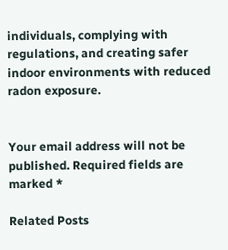individuals, complying with regulations, and creating safer indoor environments with reduced radon exposure.


Your email address will not be published. Required fields are marked *

Related Posts